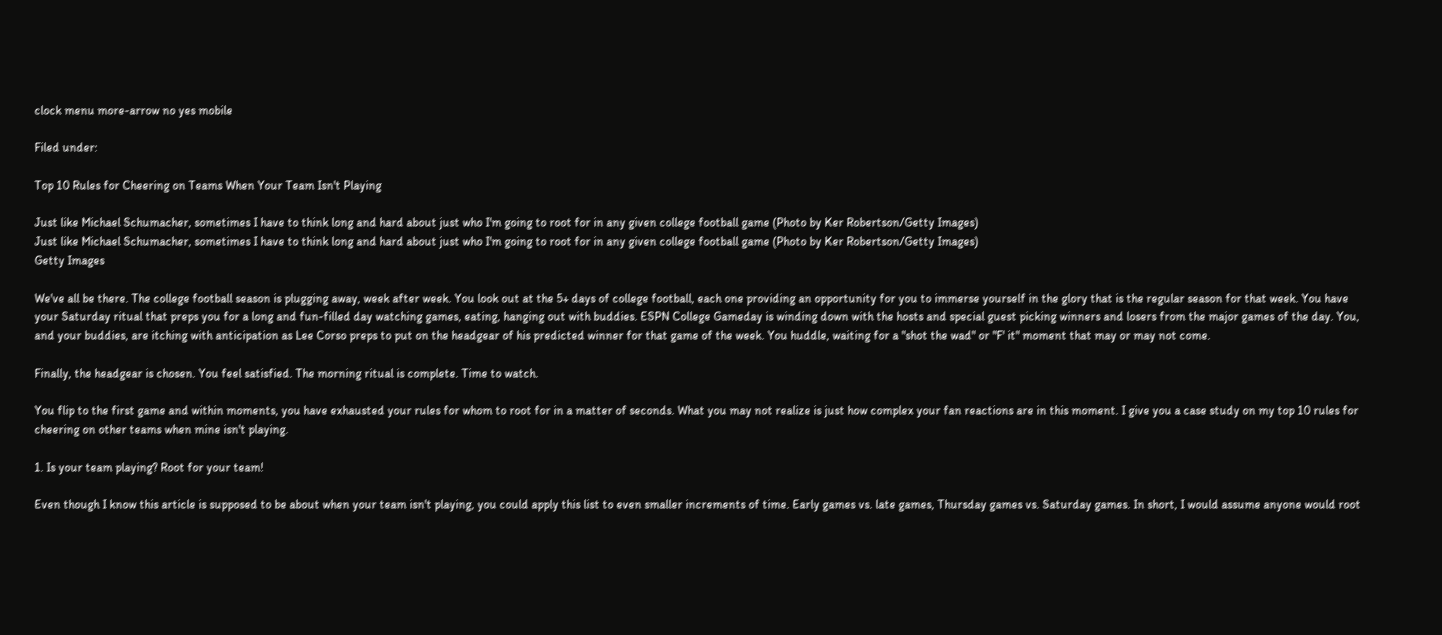clock menu more-arrow no yes mobile

Filed under:

Top 10 Rules for Cheering on Teams When Your Team Isn't Playing

Just like Michael Schumacher, sometimes I have to think long and hard about just who I'm going to root for in any given college football game (Photo by Ker Robertson/Getty Images)
Just like Michael Schumacher, sometimes I have to think long and hard about just who I'm going to root for in any given college football game (Photo by Ker Robertson/Getty Images)
Getty Images

We've all be there. The college football season is plugging away, week after week. You look out at the 5+ days of college football, each one providing an opportunity for you to immerse yourself in the glory that is the regular season for that week. You have your Saturday ritual that preps you for a long and fun-filled day watching games, eating, hanging out with buddies. ESPN College Gameday is winding down with the hosts and special guest picking winners and losers from the major games of the day. You, and your buddies, are itching with anticipation as Lee Corso preps to put on the headgear of his predicted winner for that game of the week. You huddle, waiting for a "shot the wad" or "F' it" moment that may or may not come.

Finally, the headgear is chosen. You feel satisfied. The morning ritual is complete. Time to watch.

You flip to the first game and within moments, you have exhausted your rules for whom to root for in a matter of seconds. What you may not realize is just how complex your fan reactions are in this moment. I give you a case study on my top 10 rules for cheering on other teams when mine isn't playing.

1. Is your team playing? Root for your team!

Even though I know this article is supposed to be about when your team isn't playing, you could apply this list to even smaller increments of time. Early games vs. late games, Thursday games vs. Saturday games. In short, I would assume anyone would root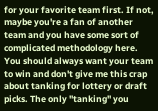for your favorite team first. If not, maybe you're a fan of another team and you have some sort of complicated methodology here. You should always want your team to win and don't give me this crap about tanking for lottery or draft picks. The only "tanking" you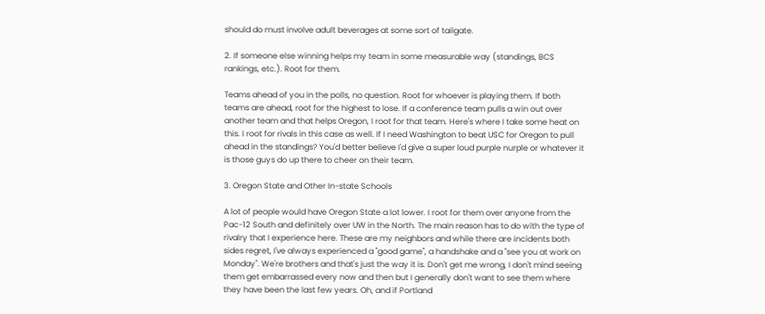should do must involve adult beverages at some sort of tailgate.

2. If someone else winning helps my team in some measurable way (standings, BCS rankings, etc.). Root for them.

Teams ahead of you in the polls, no question. Root for whoever is playing them. If both teams are ahead, root for the highest to lose. If a conference team pulls a win out over another team and that helps Oregon, I root for that team. Here's where I take some heat on this. I root for rivals in this case as well. If I need Washington to beat USC for Oregon to pull ahead in the standings? You'd better believe I'd give a super loud purple nurple or whatever it is those guys do up there to cheer on their team.

3. Oregon State and Other In-state Schools

A lot of people would have Oregon State a lot lower. I root for them over anyone from the Pac-12 South and definitely over UW in the North. The main reason has to do with the type of rivalry that I experience here. These are my neighbors and while there are incidents both sides regret, I've always experienced a "good game", a handshake and a "see you at work on Monday". We're brothers and that's just the way it is. Don't get me wrong, I don't mind seeing them get embarrassed every now and then but I generally don't want to see them where they have been the last few years. Oh, and if Portland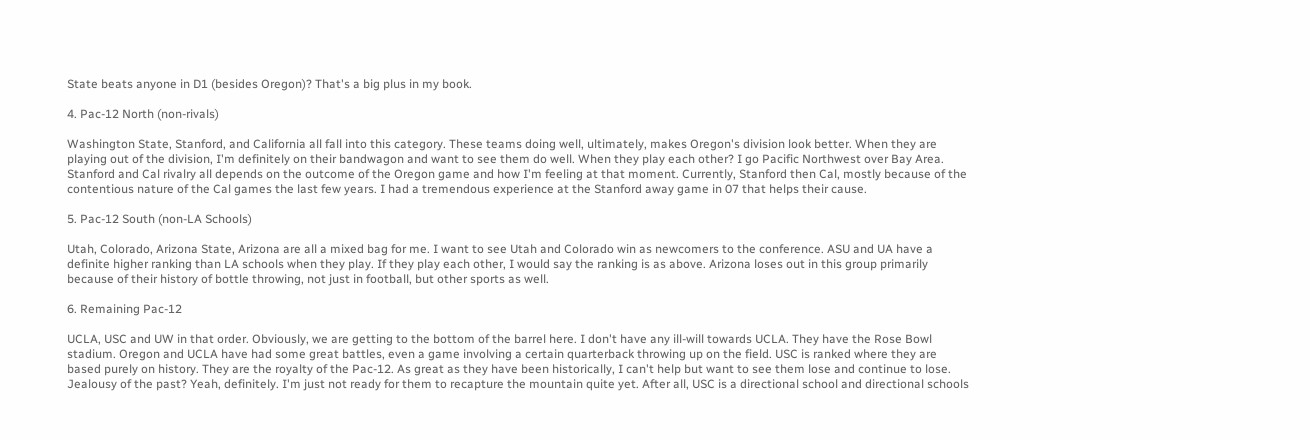State beats anyone in D1 (besides Oregon)? That's a big plus in my book.

4. Pac-12 North (non-rivals)

Washington State, Stanford, and California all fall into this category. These teams doing well, ultimately, makes Oregon's division look better. When they are playing out of the division, I'm definitely on their bandwagon and want to see them do well. When they play each other? I go Pacific Northwest over Bay Area. Stanford and Cal rivalry all depends on the outcome of the Oregon game and how I'm feeling at that moment. Currently, Stanford then Cal, mostly because of the contentious nature of the Cal games the last few years. I had a tremendous experience at the Stanford away game in 07 that helps their cause.

5. Pac-12 South (non-LA Schools)

Utah, Colorado, Arizona State, Arizona are all a mixed bag for me. I want to see Utah and Colorado win as newcomers to the conference. ASU and UA have a definite higher ranking than LA schools when they play. If they play each other, I would say the ranking is as above. Arizona loses out in this group primarily because of their history of bottle throwing, not just in football, but other sports as well.

6. Remaining Pac-12

UCLA, USC and UW in that order. Obviously, we are getting to the bottom of the barrel here. I don't have any ill-will towards UCLA. They have the Rose Bowl stadium. Oregon and UCLA have had some great battles, even a game involving a certain quarterback throwing up on the field. USC is ranked where they are based purely on history. They are the royalty of the Pac-12. As great as they have been historically, I can't help but want to see them lose and continue to lose. Jealousy of the past? Yeah, definitely. I'm just not ready for them to recapture the mountain quite yet. After all, USC is a directional school and directional schools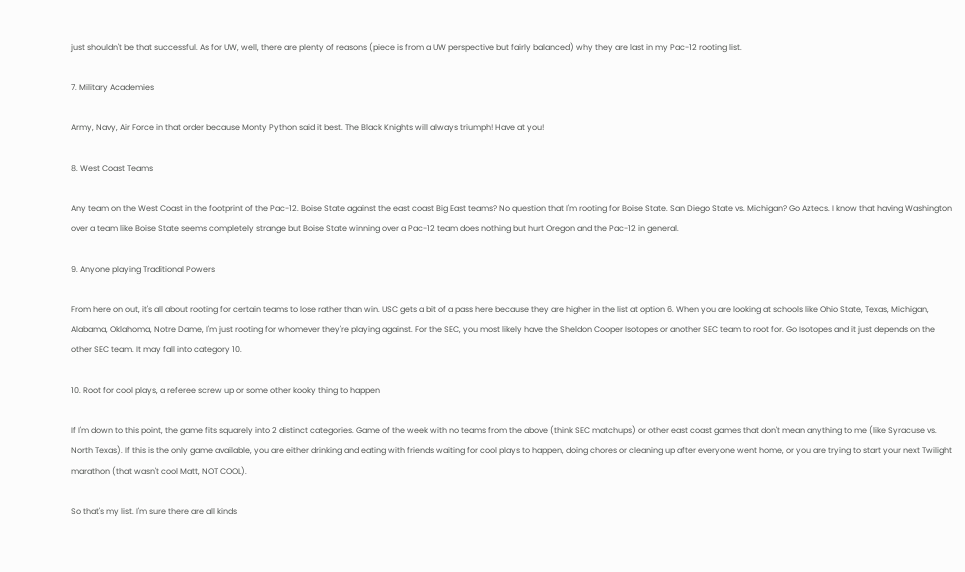just shouldn't be that successful. As for UW, well, there are plenty of reasons (piece is from a UW perspective but fairly balanced) why they are last in my Pac-12 rooting list.

7. Military Academies

Army, Navy, Air Force in that order because Monty Python said it best. The Black Knights will always triumph! Have at you!

8. West Coast Teams

Any team on the West Coast in the footprint of the Pac-12. Boise State against the east coast Big East teams? No question that I'm rooting for Boise State. San Diego State vs. Michigan? Go Aztecs. I know that having Washington over a team like Boise State seems completely strange but Boise State winning over a Pac-12 team does nothing but hurt Oregon and the Pac-12 in general.

9. Anyone playing Traditional Powers

From here on out, it's all about rooting for certain teams to lose rather than win. USC gets a bit of a pass here because they are higher in the list at option 6. When you are looking at schools like Ohio State, Texas, Michigan, Alabama, Oklahoma, Notre Dame, I'm just rooting for whomever they're playing against. For the SEC, you most likely have the Sheldon Cooper Isotopes or another SEC team to root for. Go Isotopes and it just depends on the other SEC team. It may fall into category 10.

10. Root for cool plays, a referee screw up or some other kooky thing to happen

If I'm down to this point, the game fits squarely into 2 distinct categories. Game of the week with no teams from the above (think SEC matchups) or other east coast games that don't mean anything to me (like Syracuse vs. North Texas). If this is the only game available, you are either drinking and eating with friends waiting for cool plays to happen, doing chores or cleaning up after everyone went home, or you are trying to start your next Twilight marathon (that wasn't cool Matt, NOT COOL).

So that's my list. I'm sure there are all kinds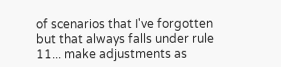of scenarios that I've forgotten but that always falls under rule 11... make adjustments as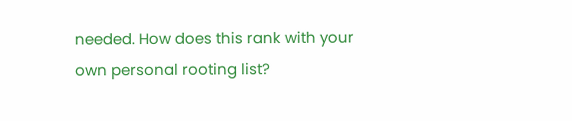needed. How does this rank with your own personal rooting list?